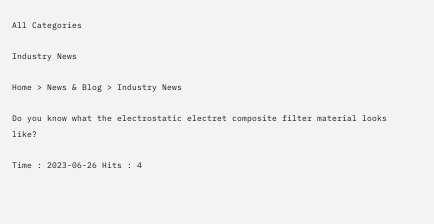All Categories

Industry News

Home > News & Blog > Industry News

Do you know what the electrostatic electret composite filter material looks like?

Time : 2023-06-26 Hits : 4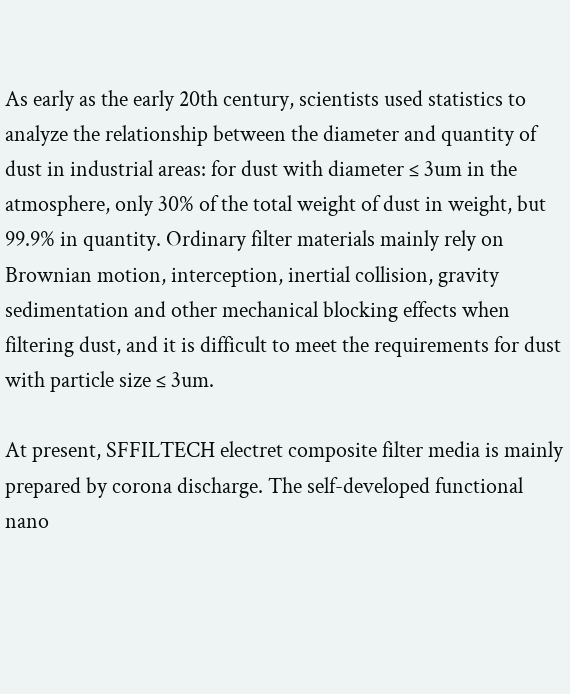As early as the early 20th century, scientists used statistics to analyze the relationship between the diameter and quantity of dust in industrial areas: for dust with diameter ≤ 3um in the atmosphere, only 30% of the total weight of dust in weight, but 99.9% in quantity. Ordinary filter materials mainly rely on Brownian motion, interception, inertial collision, gravity sedimentation and other mechanical blocking effects when filtering dust, and it is difficult to meet the requirements for dust with particle size ≤ 3um.

At present, SFFILTECH electret composite filter media is mainly prepared by corona discharge. The self-developed functional nano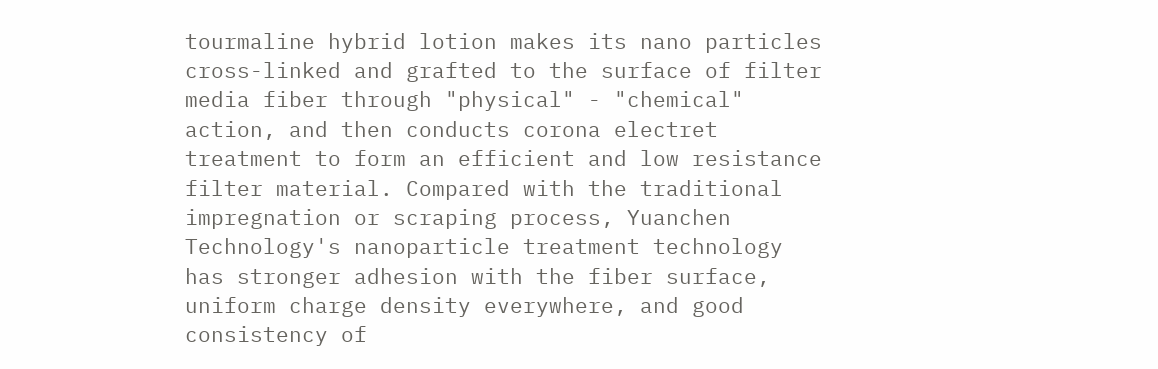tourmaline hybrid lotion makes its nano particles cross-linked and grafted to the surface of filter media fiber through "physical" - "chemical" action, and then conducts corona electret treatment to form an efficient and low resistance filter material. Compared with the traditional impregnation or scraping process, Yuanchen Technology's nanoparticle treatment technology has stronger adhesion with the fiber surface, uniform charge density everywhere, and good consistency of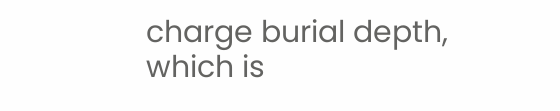charge burial depth, which is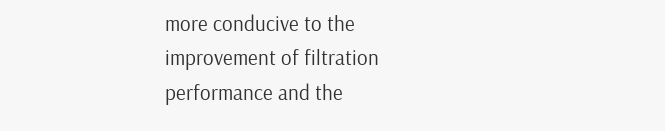more conducive to the improvement of filtration performance and the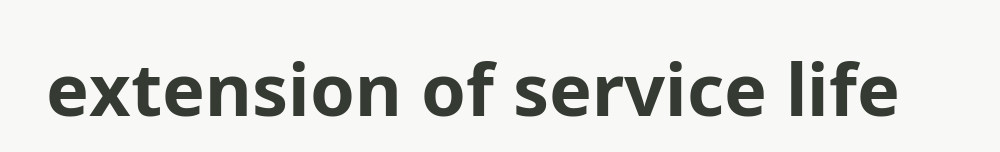extension of service life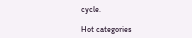cycle.

Hot categories